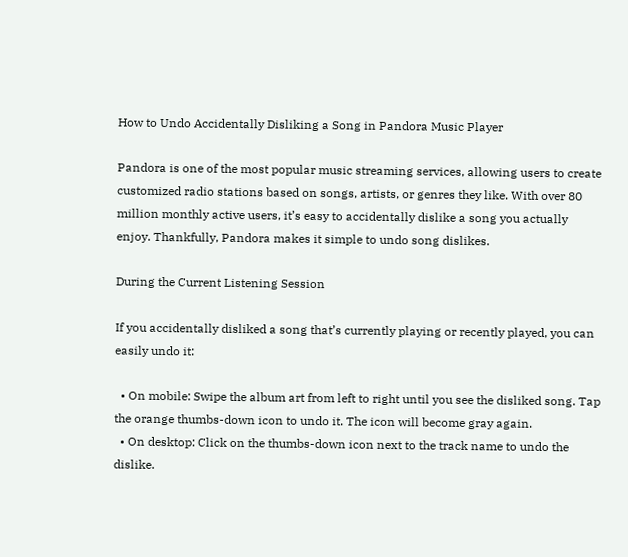How to Undo Accidentally Disliking a Song in Pandora Music Player

Pandora is one of the most popular music streaming services, allowing users to create customized radio stations based on songs, artists, or genres they like. With over 80 million monthly active users, it’s easy to accidentally dislike a song you actually enjoy. Thankfully, Pandora makes it simple to undo song dislikes.

During the Current Listening Session

If you accidentally disliked a song that’s currently playing or recently played, you can easily undo it:

  • On mobile: Swipe the album art from left to right until you see the disliked song. Tap the orange thumbs-down icon to undo it. The icon will become gray again.
  • On desktop: Click on the thumbs-down icon next to the track name to undo the dislike.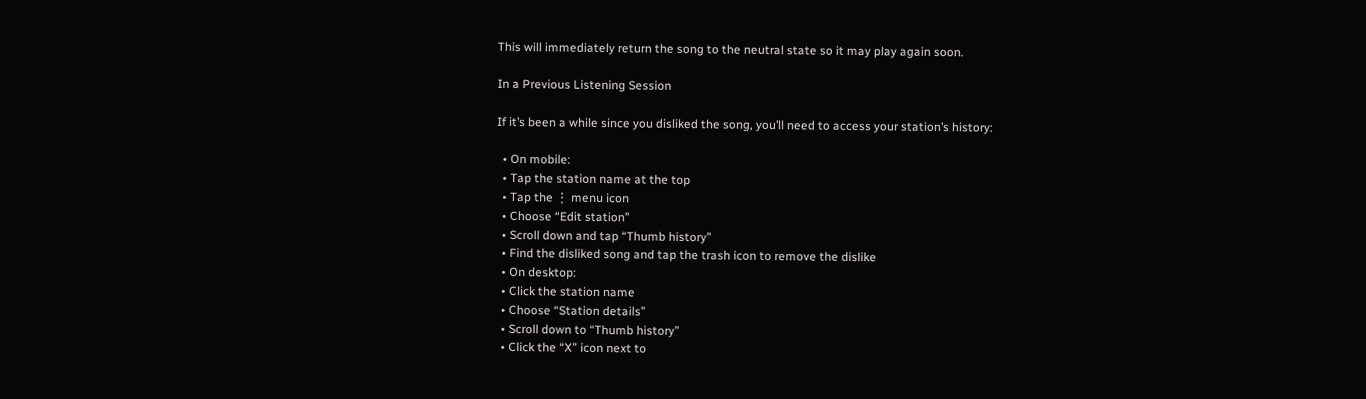This will immediately return the song to the neutral state so it may play again soon.

In a Previous Listening Session

If it’s been a while since you disliked the song, you’ll need to access your station’s history:

  • On mobile:
  • Tap the station name at the top
  • Tap the ⋮ menu icon
  • Choose “Edit station”
  • Scroll down and tap “Thumb history”
  • Find the disliked song and tap the trash icon to remove the dislike
  • On desktop:
  • Click the station name
  • Choose “Station details”
  • Scroll down to “Thumb history”
  • Click the “X” icon next to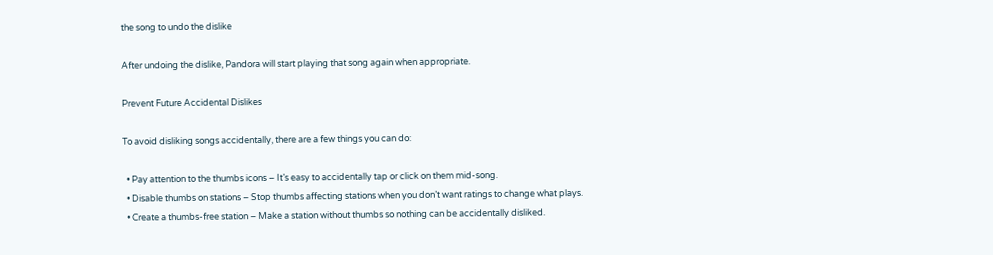the song to undo the dislike

After undoing the dislike, Pandora will start playing that song again when appropriate.

Prevent Future Accidental Dislikes

To avoid disliking songs accidentally, there are a few things you can do:

  • Pay attention to the thumbs icons – It’s easy to accidentally tap or click on them mid-song.
  • Disable thumbs on stations – Stop thumbs affecting stations when you don’t want ratings to change what plays.
  • Create a thumbs-free station – Make a station without thumbs so nothing can be accidentally disliked.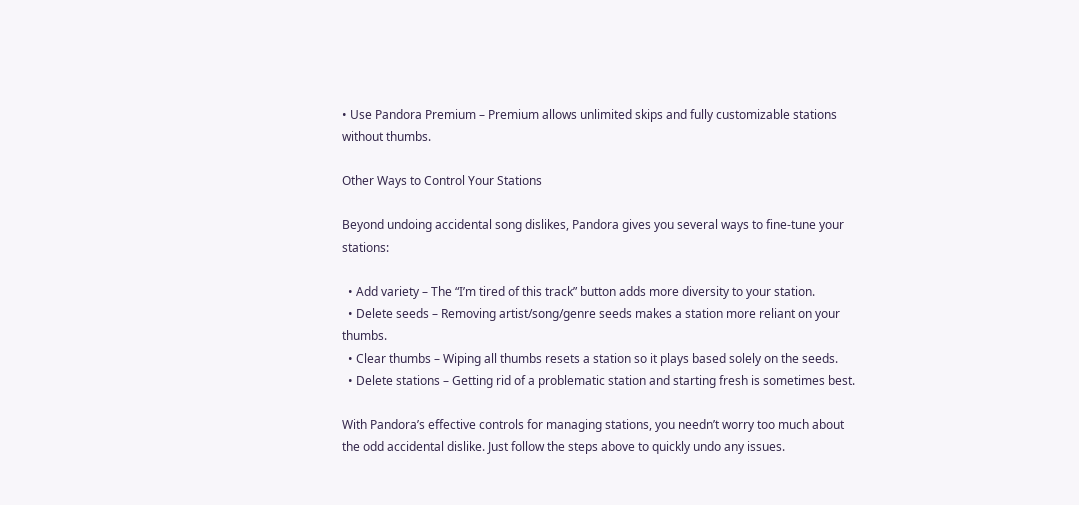• Use Pandora Premium – Premium allows unlimited skips and fully customizable stations without thumbs.

Other Ways to Control Your Stations

Beyond undoing accidental song dislikes, Pandora gives you several ways to fine-tune your stations:

  • Add variety – The “I’m tired of this track” button adds more diversity to your station.
  • Delete seeds – Removing artist/song/genre seeds makes a station more reliant on your thumbs.
  • Clear thumbs – Wiping all thumbs resets a station so it plays based solely on the seeds.
  • Delete stations – Getting rid of a problematic station and starting fresh is sometimes best.

With Pandora’s effective controls for managing stations, you needn’t worry too much about the odd accidental dislike. Just follow the steps above to quickly undo any issues.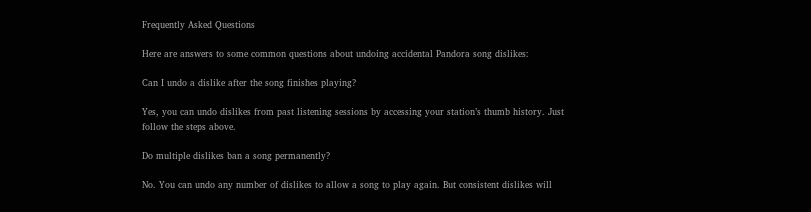Frequently Asked Questions

Here are answers to some common questions about undoing accidental Pandora song dislikes:

Can I undo a dislike after the song finishes playing?

Yes, you can undo dislikes from past listening sessions by accessing your station’s thumb history. Just follow the steps above.

Do multiple dislikes ban a song permanently?

No. You can undo any number of dislikes to allow a song to play again. But consistent dislikes will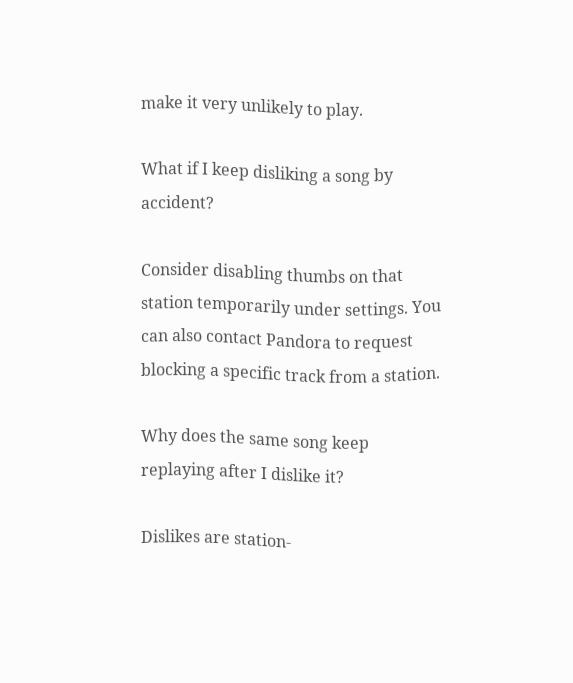make it very unlikely to play.

What if I keep disliking a song by accident?

Consider disabling thumbs on that station temporarily under settings. You can also contact Pandora to request blocking a specific track from a station.

Why does the same song keep replaying after I dislike it?

Dislikes are station-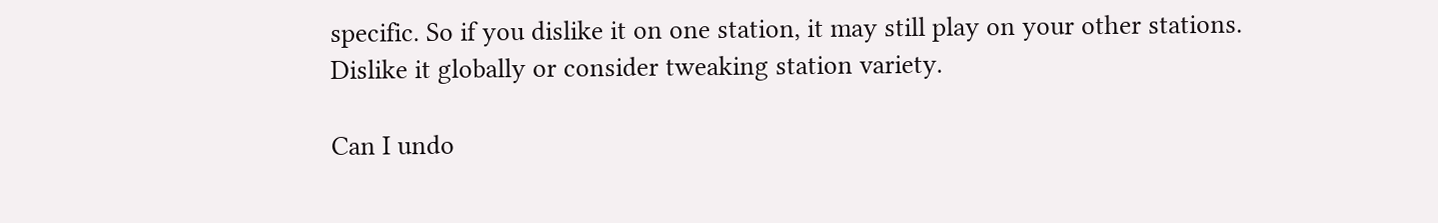specific. So if you dislike it on one station, it may still play on your other stations. Dislike it globally or consider tweaking station variety.

Can I undo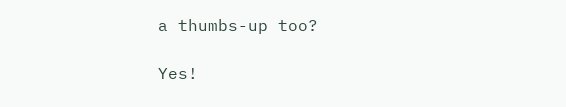a thumbs-up too?

Yes!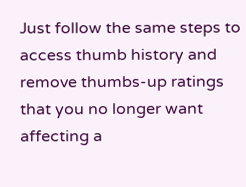Just follow the same steps to access thumb history and remove thumbs-up ratings that you no longer want affecting a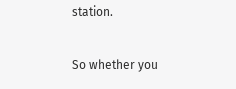station.

So whether you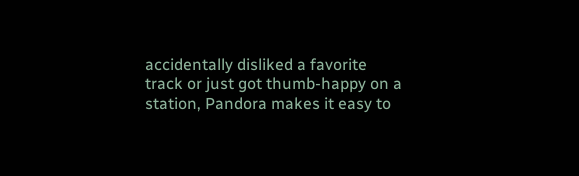accidentally disliked a favorite track or just got thumb-happy on a station, Pandora makes it easy to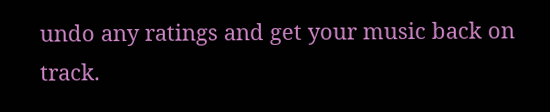undo any ratings and get your music back on track.